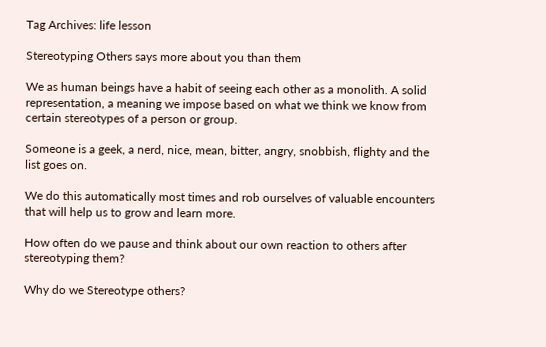Tag Archives: life lesson

Stereotyping Others says more about you than them

We as human beings have a habit of seeing each other as a monolith. A solid representation, a meaning we impose based on what we think we know from certain stereotypes of a person or group.

Someone is a geek, a nerd, nice, mean, bitter, angry, snobbish, flighty and the list goes on.

We do this automatically most times and rob ourselves of valuable encounters that will help us to grow and learn more.

How often do we pause and think about our own reaction to others after stereotyping them?

Why do we Stereotype others?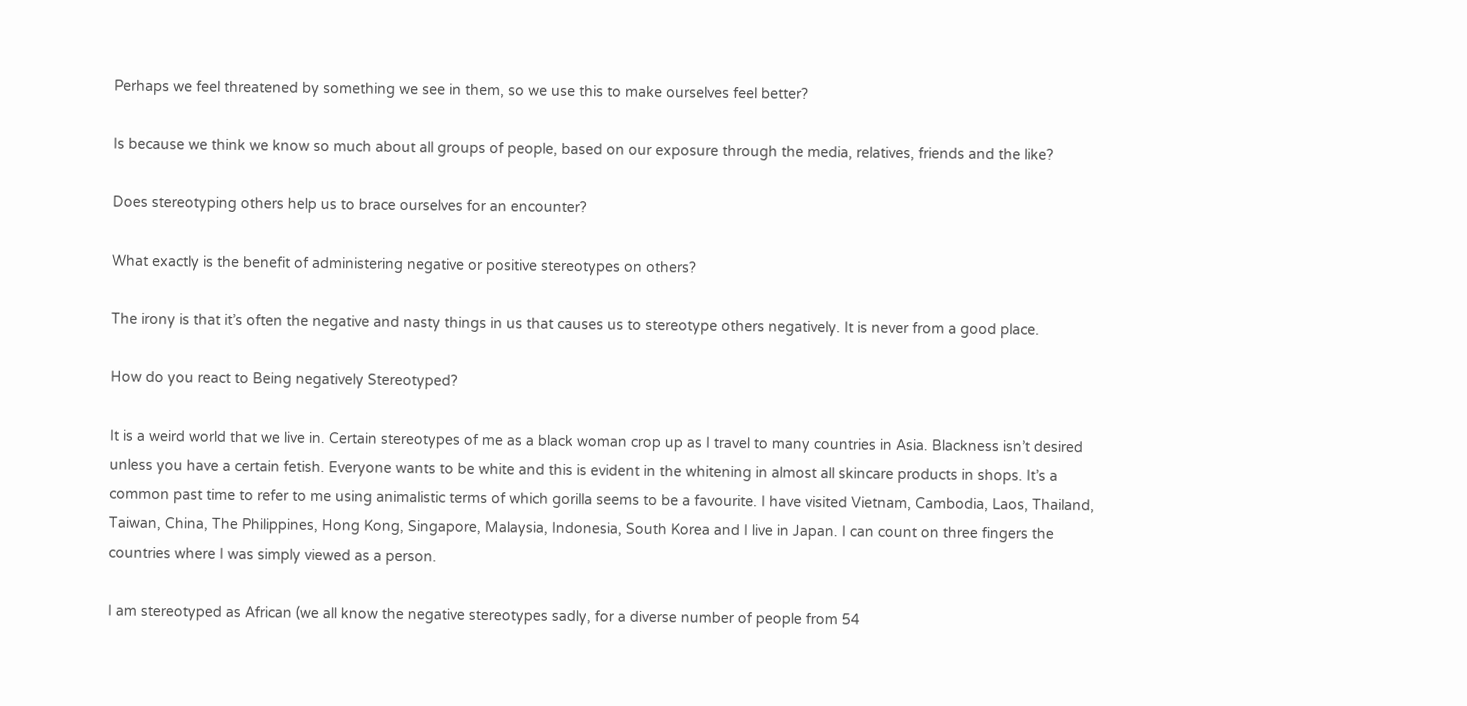Perhaps we feel threatened by something we see in them, so we use this to make ourselves feel better?

Is because we think we know so much about all groups of people, based on our exposure through the media, relatives, friends and the like?

Does stereotyping others help us to brace ourselves for an encounter?

What exactly is the benefit of administering negative or positive stereotypes on others?

The irony is that it’s often the negative and nasty things in us that causes us to stereotype others negatively. It is never from a good place.

How do you react to Being negatively Stereotyped?

It is a weird world that we live in. Certain stereotypes of me as a black woman crop up as I travel to many countries in Asia. Blackness isn’t desired unless you have a certain fetish. Everyone wants to be white and this is evident in the whitening in almost all skincare products in shops. It’s a common past time to refer to me using animalistic terms of which gorilla seems to be a favourite. I have visited Vietnam, Cambodia, Laos, Thailand, Taiwan, China, The Philippines, Hong Kong, Singapore, Malaysia, Indonesia, South Korea and I live in Japan. I can count on three fingers the countries where I was simply viewed as a person.

I am stereotyped as African (we all know the negative stereotypes sadly, for a diverse number of people from 54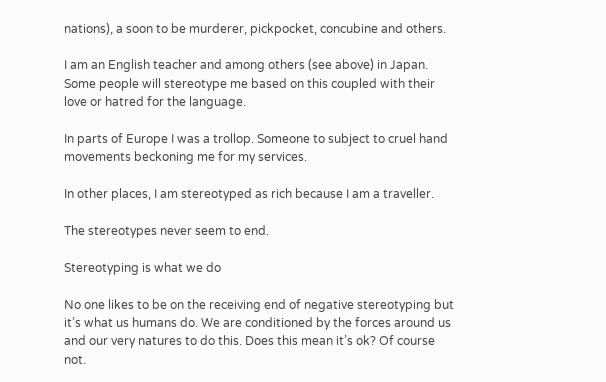nations), a soon to be murderer, pickpocket, concubine and others.

I am an English teacher and among others (see above) in Japan. Some people will stereotype me based on this coupled with their love or hatred for the language.

In parts of Europe I was a trollop. Someone to subject to cruel hand movements beckoning me for my services.

In other places, I am stereotyped as rich because I am a traveller.

The stereotypes never seem to end.

Stereotyping is what we do

No one likes to be on the receiving end of negative stereotyping but it’s what us humans do. We are conditioned by the forces around us and our very natures to do this. Does this mean it’s ok? Of course not.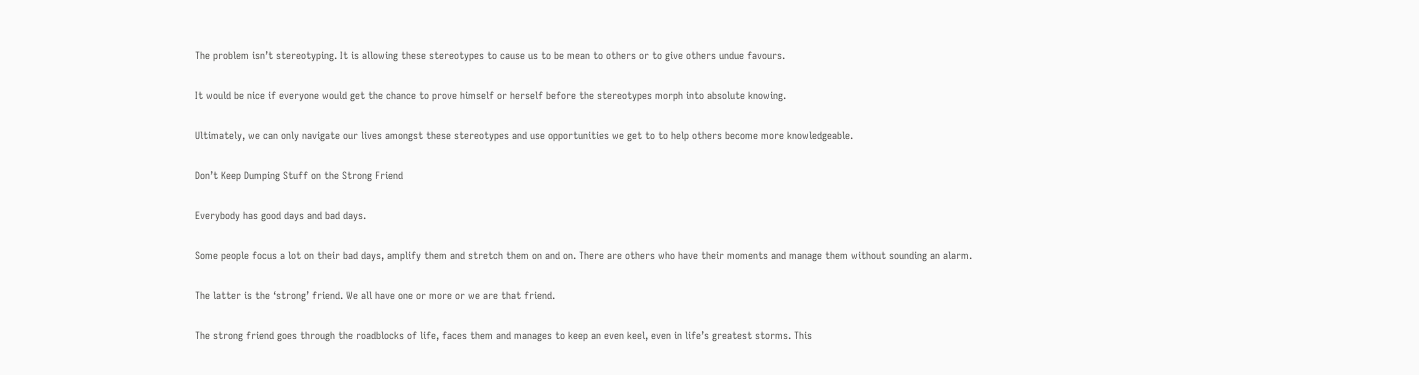The problem isn’t stereotyping. It is allowing these stereotypes to cause us to be mean to others or to give others undue favours.

It would be nice if everyone would get the chance to prove himself or herself before the stereotypes morph into absolute knowing.

Ultimately, we can only navigate our lives amongst these stereotypes and use opportunities we get to to help others become more knowledgeable.

Don’t Keep Dumping Stuff on the Strong Friend

Everybody has good days and bad days.

Some people focus a lot on their bad days, amplify them and stretch them on and on. There are others who have their moments and manage them without sounding an alarm.

The latter is the ‘strong’ friend. We all have one or more or we are that friend.

The strong friend goes through the roadblocks of life, faces them and manages to keep an even keel, even in life’s greatest storms. This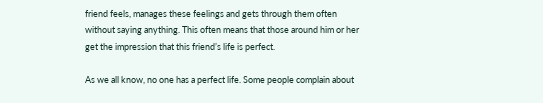friend feels, manages these feelings and gets through them often without saying anything. This often means that those around him or her get the impression that this friend’s life is perfect.

As we all know, no one has a perfect life. Some people complain about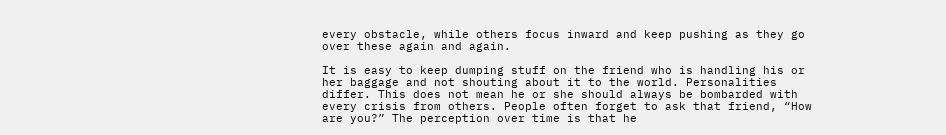every obstacle, while others focus inward and keep pushing as they go over these again and again.

It is easy to keep dumping stuff on the friend who is handling his or her baggage and not shouting about it to the world. Personalities differ. This does not mean he or she should always be bombarded with every crisis from others. People often forget to ask that friend, “How are you?” The perception over time is that he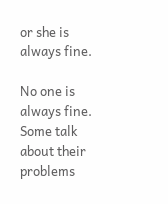or she is always fine.

No one is always fine. Some talk about their problems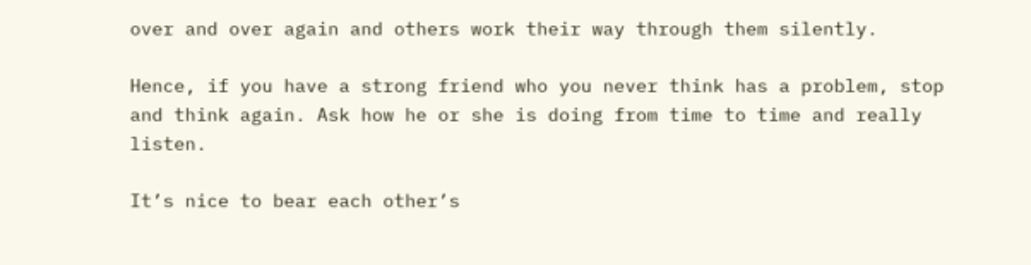over and over again and others work their way through them silently.

Hence, if you have a strong friend who you never think has a problem, stop and think again. Ask how he or she is doing from time to time and really listen.

It’s nice to bear each other’s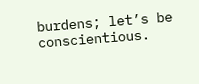burdens; let’s be conscientious.